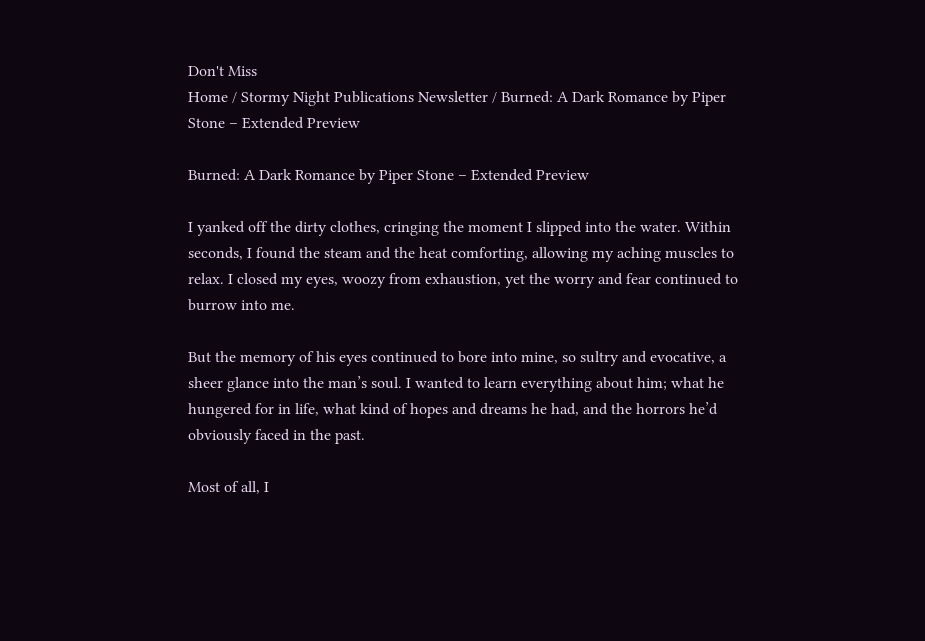Don't Miss
Home / Stormy Night Publications Newsletter / Burned: A Dark Romance by Piper Stone – Extended Preview

Burned: A Dark Romance by Piper Stone – Extended Preview

I yanked off the dirty clothes, cringing the moment I slipped into the water. Within seconds, I found the steam and the heat comforting, allowing my aching muscles to relax. I closed my eyes, woozy from exhaustion, yet the worry and fear continued to burrow into me.

But the memory of his eyes continued to bore into mine, so sultry and evocative, a sheer glance into the man’s soul. I wanted to learn everything about him; what he hungered for in life, what kind of hopes and dreams he had, and the horrors he’d obviously faced in the past.

Most of all, I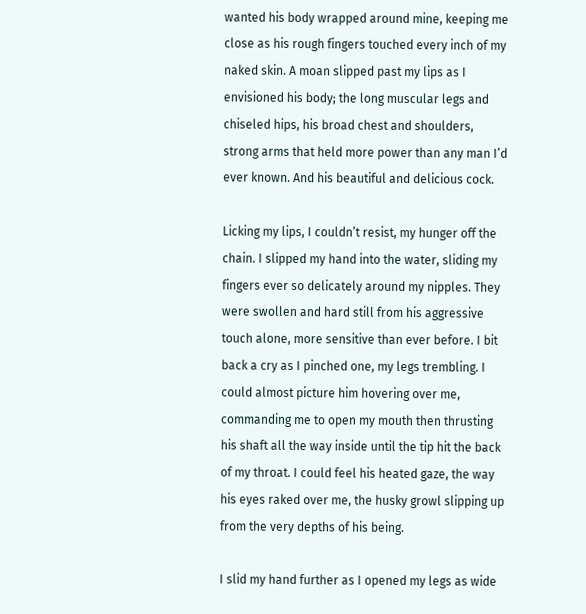wanted his body wrapped around mine, keeping me close as his rough fingers touched every inch of my naked skin. A moan slipped past my lips as I envisioned his body; the long muscular legs and chiseled hips, his broad chest and shoulders, strong arms that held more power than any man I’d ever known. And his beautiful and delicious cock.

Licking my lips, I couldn’t resist, my hunger off the chain. I slipped my hand into the water, sliding my fingers ever so delicately around my nipples. They were swollen and hard still from his aggressive touch alone, more sensitive than ever before. I bit back a cry as I pinched one, my legs trembling. I could almost picture him hovering over me, commanding me to open my mouth then thrusting his shaft all the way inside until the tip hit the back of my throat. I could feel his heated gaze, the way his eyes raked over me, the husky growl slipping up from the very depths of his being.

I slid my hand further as I opened my legs as wide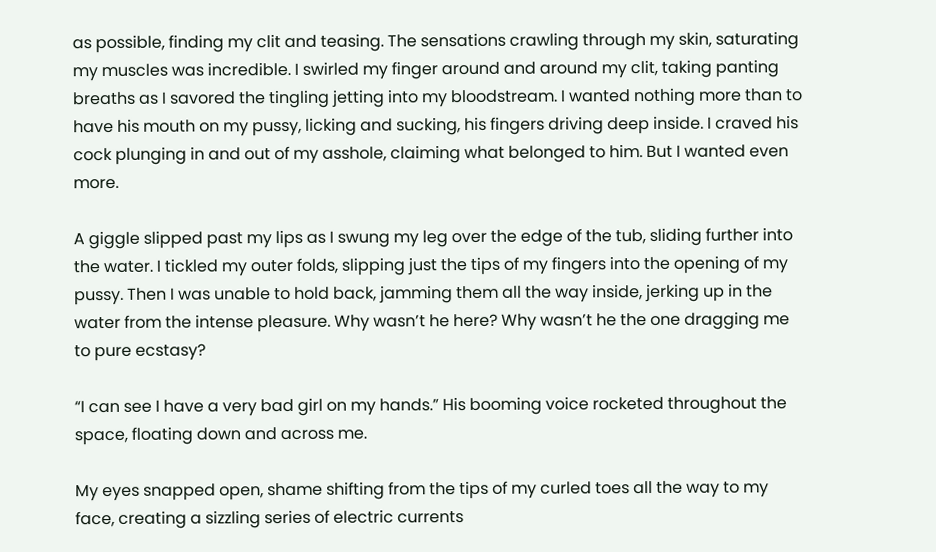as possible, finding my clit and teasing. The sensations crawling through my skin, saturating my muscles was incredible. I swirled my finger around and around my clit, taking panting breaths as I savored the tingling jetting into my bloodstream. I wanted nothing more than to have his mouth on my pussy, licking and sucking, his fingers driving deep inside. I craved his cock plunging in and out of my asshole, claiming what belonged to him. But I wanted even more.

A giggle slipped past my lips as I swung my leg over the edge of the tub, sliding further into the water. I tickled my outer folds, slipping just the tips of my fingers into the opening of my pussy. Then I was unable to hold back, jamming them all the way inside, jerking up in the water from the intense pleasure. Why wasn’t he here? Why wasn’t he the one dragging me to pure ecstasy?

“I can see I have a very bad girl on my hands.” His booming voice rocketed throughout the space, floating down and across me.

My eyes snapped open, shame shifting from the tips of my curled toes all the way to my face, creating a sizzling series of electric currents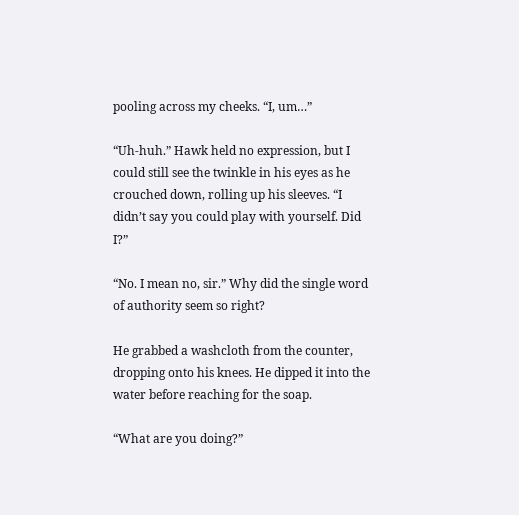pooling across my cheeks. “I, um…”

“Uh-huh.” Hawk held no expression, but I could still see the twinkle in his eyes as he crouched down, rolling up his sleeves. “I didn’t say you could play with yourself. Did I?”

“No. I mean no, sir.” Why did the single word of authority seem so right?

He grabbed a washcloth from the counter, dropping onto his knees. He dipped it into the water before reaching for the soap.

“What are you doing?”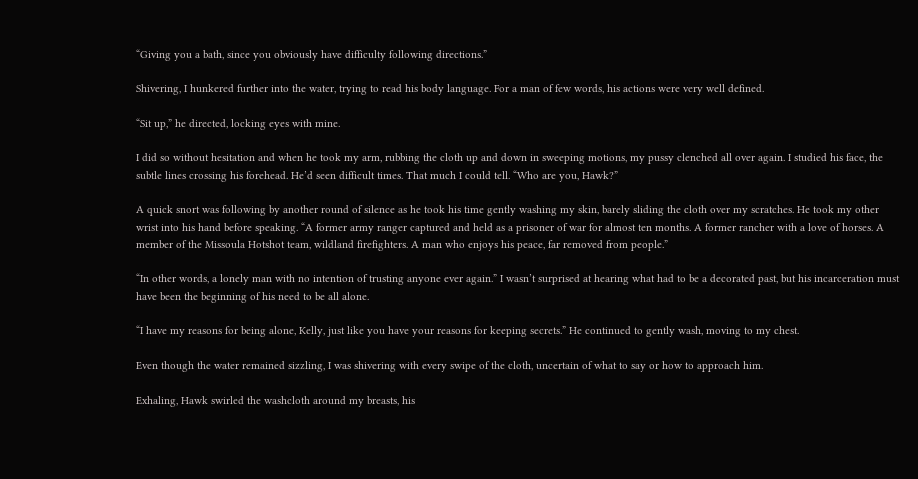“Giving you a bath, since you obviously have difficulty following directions.”

Shivering, I hunkered further into the water, trying to read his body language. For a man of few words, his actions were very well defined.

“Sit up,” he directed, locking eyes with mine.

I did so without hesitation and when he took my arm, rubbing the cloth up and down in sweeping motions, my pussy clenched all over again. I studied his face, the subtle lines crossing his forehead. He’d seen difficult times. That much I could tell. “Who are you, Hawk?”

A quick snort was following by another round of silence as he took his time gently washing my skin, barely sliding the cloth over my scratches. He took my other wrist into his hand before speaking. “A former army ranger captured and held as a prisoner of war for almost ten months. A former rancher with a love of horses. A member of the Missoula Hotshot team, wildland firefighters. A man who enjoys his peace, far removed from people.”

“In other words, a lonely man with no intention of trusting anyone ever again.” I wasn’t surprised at hearing what had to be a decorated past, but his incarceration must have been the beginning of his need to be all alone.

“I have my reasons for being alone, Kelly, just like you have your reasons for keeping secrets.” He continued to gently wash, moving to my chest.

Even though the water remained sizzling, I was shivering with every swipe of the cloth, uncertain of what to say or how to approach him.

Exhaling, Hawk swirled the washcloth around my breasts, his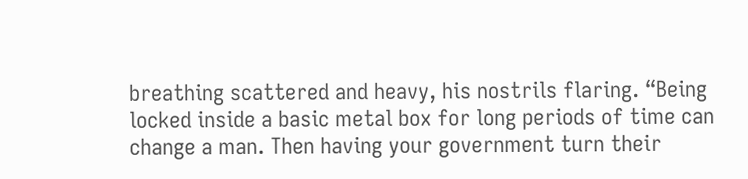breathing scattered and heavy, his nostrils flaring. “Being locked inside a basic metal box for long periods of time can change a man. Then having your government turn their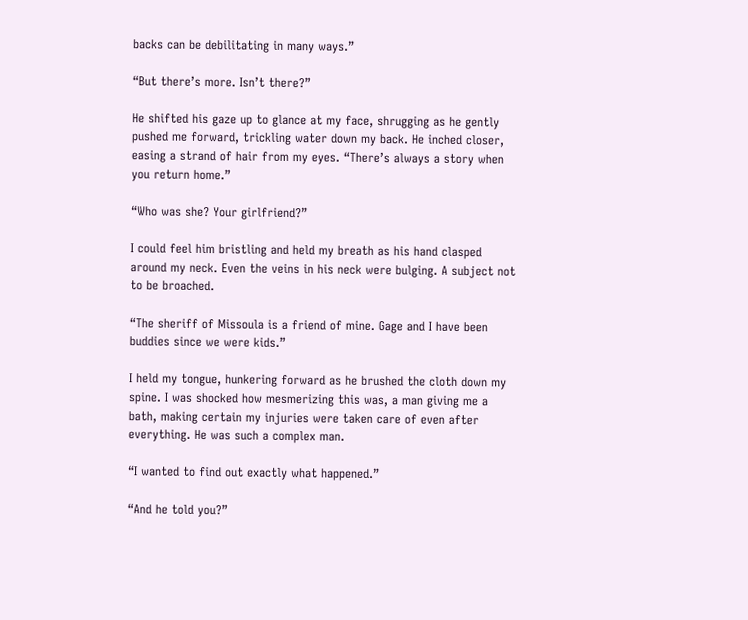backs can be debilitating in many ways.”

“But there’s more. Isn’t there?”

He shifted his gaze up to glance at my face, shrugging as he gently pushed me forward, trickling water down my back. He inched closer, easing a strand of hair from my eyes. “There’s always a story when you return home.”

“Who was she? Your girlfriend?”

I could feel him bristling and held my breath as his hand clasped around my neck. Even the veins in his neck were bulging. A subject not to be broached.

“The sheriff of Missoula is a friend of mine. Gage and I have been buddies since we were kids.”

I held my tongue, hunkering forward as he brushed the cloth down my spine. I was shocked how mesmerizing this was, a man giving me a bath, making certain my injuries were taken care of even after everything. He was such a complex man.

“I wanted to find out exactly what happened.”

“And he told you?”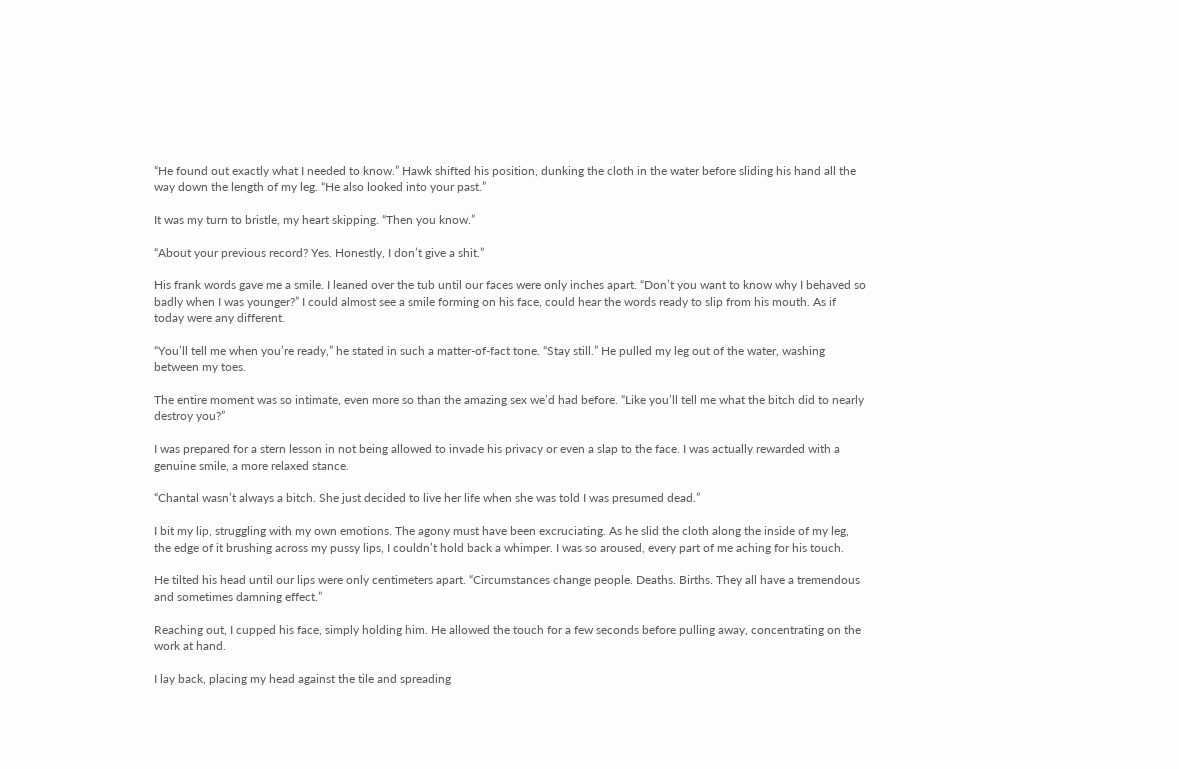“He found out exactly what I needed to know.” Hawk shifted his position, dunking the cloth in the water before sliding his hand all the way down the length of my leg. “He also looked into your past.”

It was my turn to bristle, my heart skipping. “Then you know.”

“About your previous record? Yes. Honestly, I don’t give a shit.”

His frank words gave me a smile. I leaned over the tub until our faces were only inches apart. “Don’t you want to know why I behaved so badly when I was younger?” I could almost see a smile forming on his face, could hear the words ready to slip from his mouth. As if today were any different.

“You’ll tell me when you’re ready,” he stated in such a matter-of-fact tone. “Stay still.” He pulled my leg out of the water, washing between my toes.

The entire moment was so intimate, even more so than the amazing sex we’d had before. “Like you’ll tell me what the bitch did to nearly destroy you?”

I was prepared for a stern lesson in not being allowed to invade his privacy or even a slap to the face. I was actually rewarded with a genuine smile, a more relaxed stance.

“Chantal wasn’t always a bitch. She just decided to live her life when she was told I was presumed dead.”

I bit my lip, struggling with my own emotions. The agony must have been excruciating. As he slid the cloth along the inside of my leg, the edge of it brushing across my pussy lips, I couldn’t hold back a whimper. I was so aroused, every part of me aching for his touch.

He tilted his head until our lips were only centimeters apart. “Circumstances change people. Deaths. Births. They all have a tremendous and sometimes damning effect.”

Reaching out, I cupped his face, simply holding him. He allowed the touch for a few seconds before pulling away, concentrating on the work at hand.

I lay back, placing my head against the tile and spreading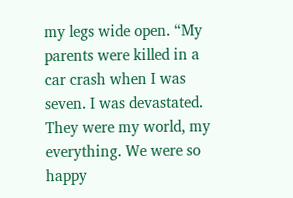my legs wide open. “My parents were killed in a car crash when I was seven. I was devastated. They were my world, my everything. We were so happy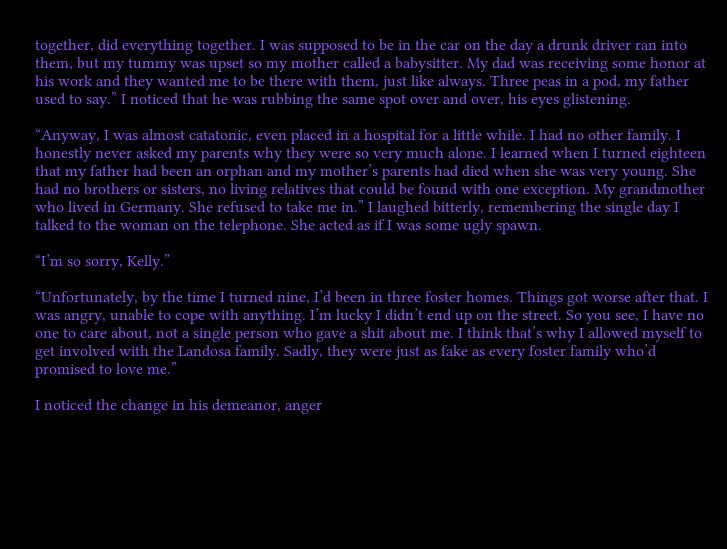together, did everything together. I was supposed to be in the car on the day a drunk driver ran into them, but my tummy was upset so my mother called a babysitter. My dad was receiving some honor at his work and they wanted me to be there with them, just like always. Three peas in a pod, my father used to say.” I noticed that he was rubbing the same spot over and over, his eyes glistening.

“Anyway, I was almost catatonic, even placed in a hospital for a little while. I had no other family. I honestly never asked my parents why they were so very much alone. I learned when I turned eighteen that my father had been an orphan and my mother’s parents had died when she was very young. She had no brothers or sisters, no living relatives that could be found with one exception. My grandmother who lived in Germany. She refused to take me in.” I laughed bitterly, remembering the single day I talked to the woman on the telephone. She acted as if I was some ugly spawn.

“I’m so sorry, Kelly.”

“Unfortunately, by the time I turned nine, I’d been in three foster homes. Things got worse after that. I was angry, unable to cope with anything. I’m lucky I didn’t end up on the street. So you see, I have no one to care about, not a single person who gave a shit about me. I think that’s why I allowed myself to get involved with the Landosa family. Sadly, they were just as fake as every foster family who’d promised to love me.”

I noticed the change in his demeanor, anger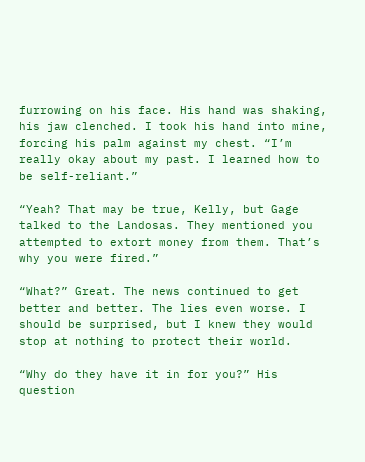furrowing on his face. His hand was shaking, his jaw clenched. I took his hand into mine, forcing his palm against my chest. “I’m really okay about my past. I learned how to be self-reliant.”

“Yeah? That may be true, Kelly, but Gage talked to the Landosas. They mentioned you attempted to extort money from them. That’s why you were fired.”

“What?” Great. The news continued to get better and better. The lies even worse. I should be surprised, but I knew they would stop at nothing to protect their world.

“Why do they have it in for you?” His question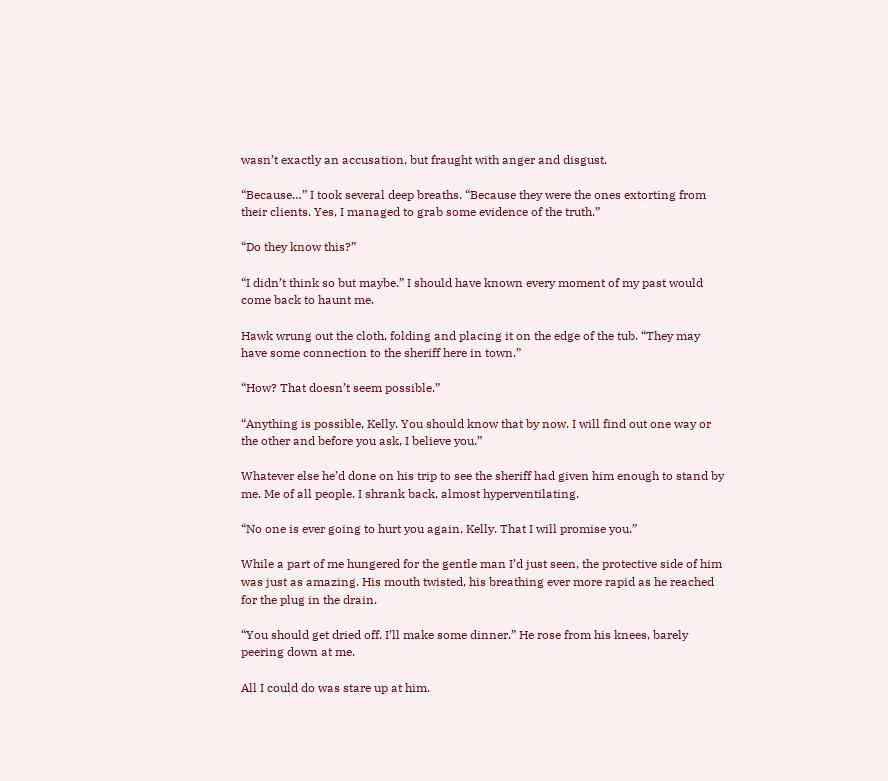wasn’t exactly an accusation, but fraught with anger and disgust.

“Because…” I took several deep breaths. “Because they were the ones extorting from their clients. Yes, I managed to grab some evidence of the truth.”

“Do they know this?”

“I didn’t think so but maybe.” I should have known every moment of my past would come back to haunt me.

Hawk wrung out the cloth, folding and placing it on the edge of the tub. “They may have some connection to the sheriff here in town.”

“How? That doesn’t seem possible.”

“Anything is possible, Kelly. You should know that by now. I will find out one way or the other and before you ask, I believe you.”

Whatever else he’d done on his trip to see the sheriff had given him enough to stand by me. Me of all people. I shrank back, almost hyperventilating.

“No one is ever going to hurt you again, Kelly. That I will promise you.”

While a part of me hungered for the gentle man I’d just seen, the protective side of him was just as amazing. His mouth twisted, his breathing ever more rapid as he reached for the plug in the drain.

“You should get dried off. I’ll make some dinner.” He rose from his knees, barely peering down at me.

All I could do was stare up at him.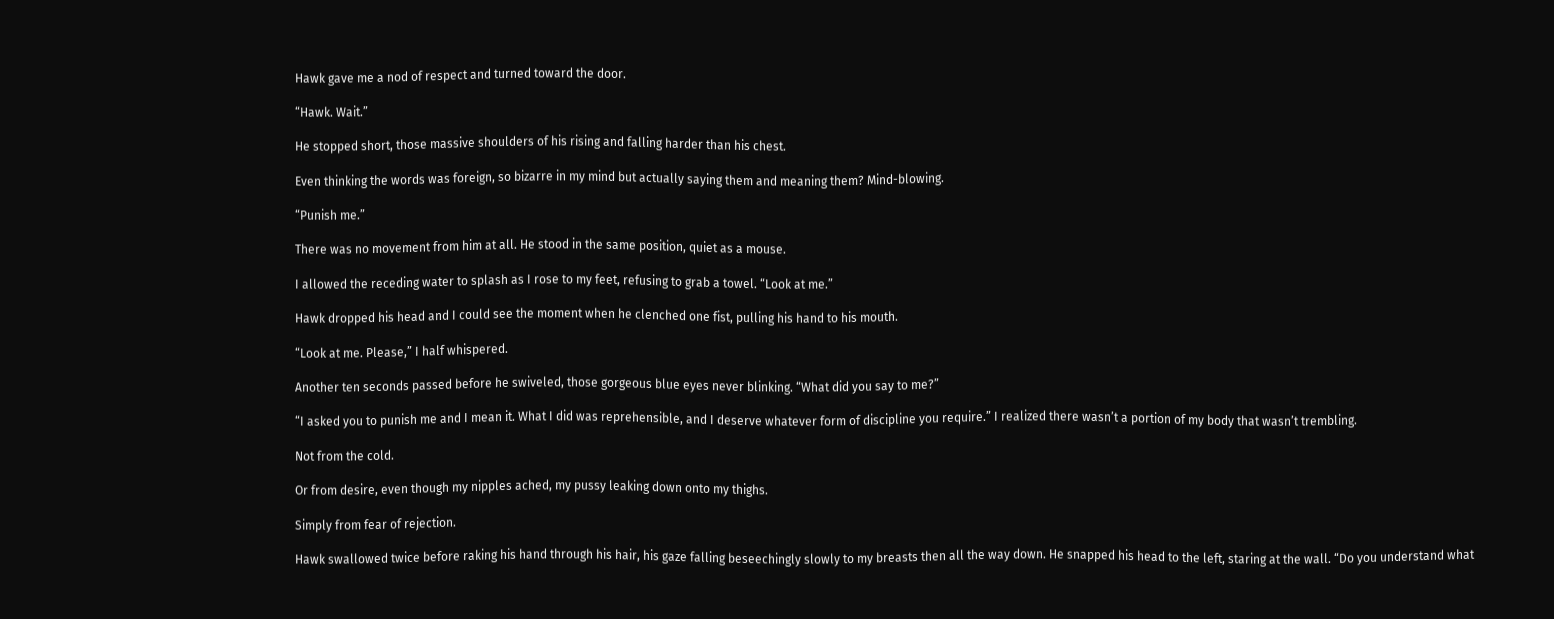Hawk gave me a nod of respect and turned toward the door.

“Hawk. Wait.”

He stopped short, those massive shoulders of his rising and falling harder than his chest.

Even thinking the words was foreign, so bizarre in my mind but actually saying them and meaning them? Mind-blowing.

“Punish me.”

There was no movement from him at all. He stood in the same position, quiet as a mouse.

I allowed the receding water to splash as I rose to my feet, refusing to grab a towel. “Look at me.”

Hawk dropped his head and I could see the moment when he clenched one fist, pulling his hand to his mouth.

“Look at me. Please,” I half whispered.

Another ten seconds passed before he swiveled, those gorgeous blue eyes never blinking. “What did you say to me?”

“I asked you to punish me and I mean it. What I did was reprehensible, and I deserve whatever form of discipline you require.” I realized there wasn’t a portion of my body that wasn’t trembling.

Not from the cold.

Or from desire, even though my nipples ached, my pussy leaking down onto my thighs.

Simply from fear of rejection.

Hawk swallowed twice before raking his hand through his hair, his gaze falling beseechingly slowly to my breasts then all the way down. He snapped his head to the left, staring at the wall. “Do you understand what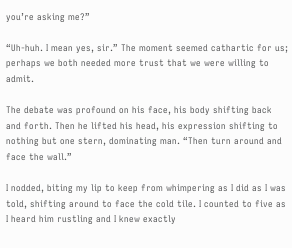you’re asking me?”

“Uh-huh. I mean yes, sir.” The moment seemed cathartic for us; perhaps we both needed more trust that we were willing to admit.

The debate was profound on his face, his body shifting back and forth. Then he lifted his head, his expression shifting to nothing but one stern, dominating man. “Then turn around and face the wall.”

I nodded, biting my lip to keep from whimpering as I did as I was told, shifting around to face the cold tile. I counted to five as I heard him rustling and I knew exactly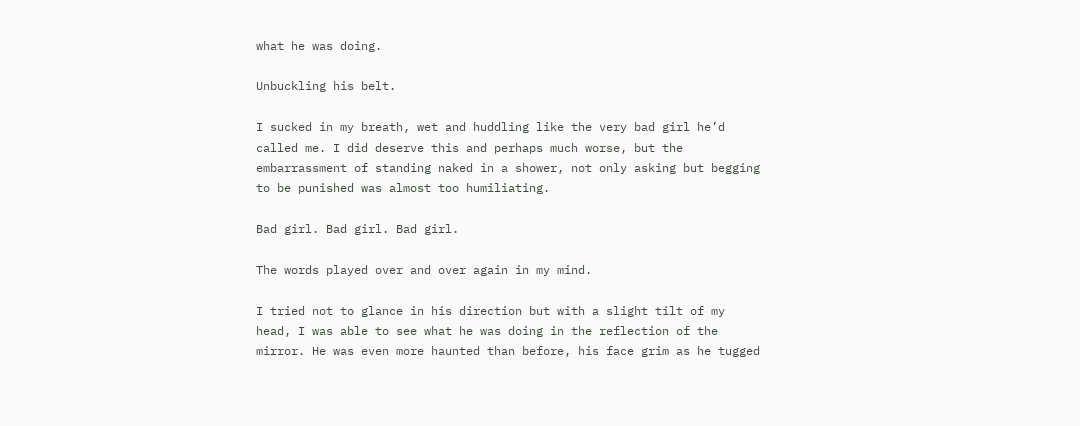what he was doing.

Unbuckling his belt.

I sucked in my breath, wet and huddling like the very bad girl he’d called me. I did deserve this and perhaps much worse, but the embarrassment of standing naked in a shower, not only asking but begging to be punished was almost too humiliating.

Bad girl. Bad girl. Bad girl.

The words played over and over again in my mind.

I tried not to glance in his direction but with a slight tilt of my head, I was able to see what he was doing in the reflection of the mirror. He was even more haunted than before, his face grim as he tugged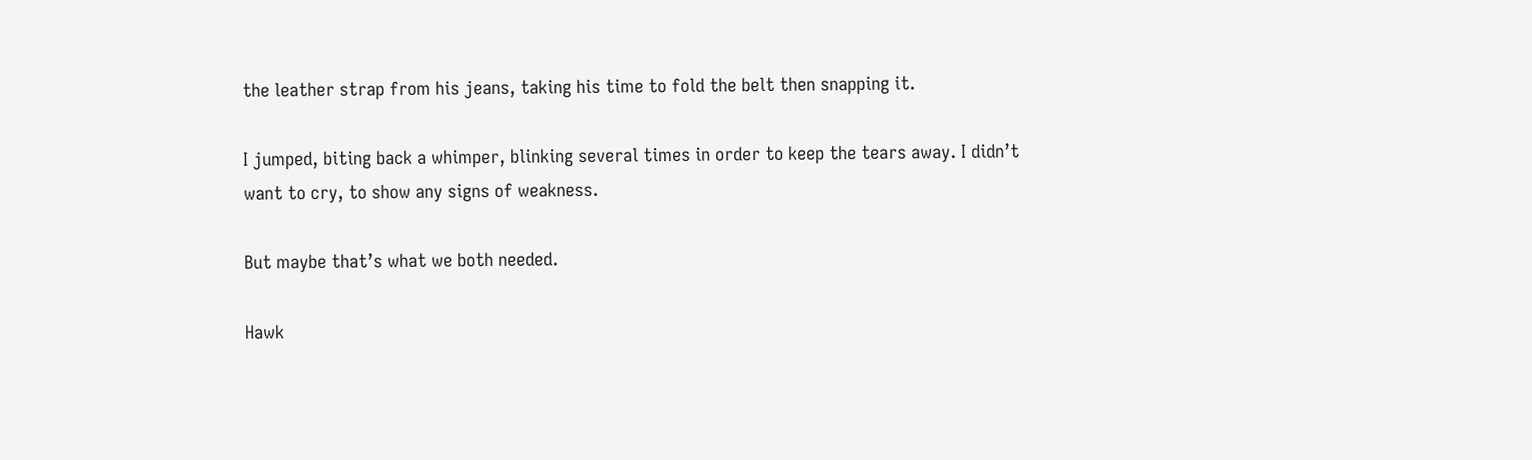the leather strap from his jeans, taking his time to fold the belt then snapping it.

I jumped, biting back a whimper, blinking several times in order to keep the tears away. I didn’t want to cry, to show any signs of weakness.

But maybe that’s what we both needed.

Hawk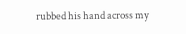rubbed his hand across my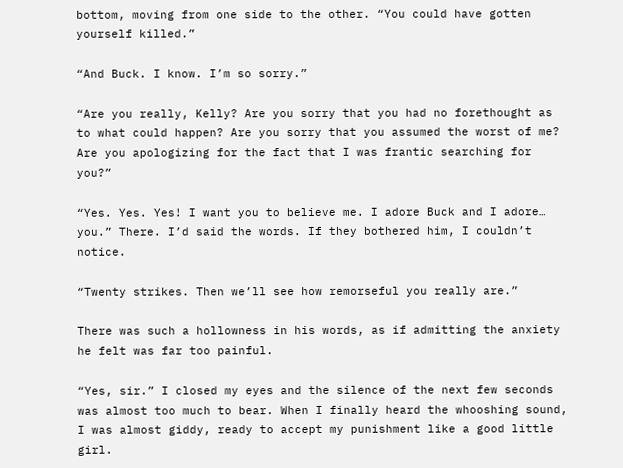bottom, moving from one side to the other. “You could have gotten yourself killed.”

“And Buck. I know. I’m so sorry.”

“Are you really, Kelly? Are you sorry that you had no forethought as to what could happen? Are you sorry that you assumed the worst of me? Are you apologizing for the fact that I was frantic searching for you?”

“Yes. Yes. Yes! I want you to believe me. I adore Buck and I adore… you.” There. I’d said the words. If they bothered him, I couldn’t notice.

“Twenty strikes. Then we’ll see how remorseful you really are.”

There was such a hollowness in his words, as if admitting the anxiety he felt was far too painful.

“Yes, sir.” I closed my eyes and the silence of the next few seconds was almost too much to bear. When I finally heard the whooshing sound, I was almost giddy, ready to accept my punishment like a good little girl.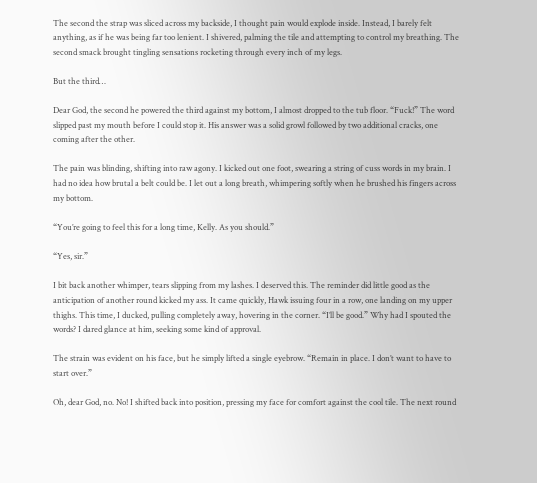The second the strap was sliced across my backside, I thought pain would explode inside. Instead, I barely felt anything, as if he was being far too lenient. I shivered, palming the tile and attempting to control my breathing. The second smack brought tingling sensations rocketing through every inch of my legs.

But the third…

Dear God, the second he powered the third against my bottom, I almost dropped to the tub floor. “Fuck!” The word slipped past my mouth before I could stop it. His answer was a solid growl followed by two additional cracks, one coming after the other.

The pain was blinding, shifting into raw agony. I kicked out one foot, swearing a string of cuss words in my brain. I had no idea how brutal a belt could be. I let out a long breath, whimpering softly when he brushed his fingers across my bottom.

“You’re going to feel this for a long time, Kelly. As you should.”

“Yes, sir.”

I bit back another whimper, tears slipping from my lashes. I deserved this. The reminder did little good as the anticipation of another round kicked my ass. It came quickly, Hawk issuing four in a row, one landing on my upper thighs. This time, I ducked, pulling completely away, hovering in the corner. “I’ll be good.” Why had I spouted the words? I dared glance at him, seeking some kind of approval.

The strain was evident on his face, but he simply lifted a single eyebrow. “Remain in place. I don’t want to have to start over.”

Oh, dear God, no. No! I shifted back into position, pressing my face for comfort against the cool tile. The next round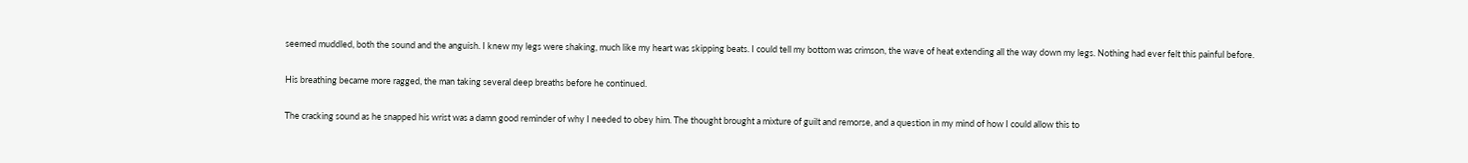seemed muddled, both the sound and the anguish. I knew my legs were shaking, much like my heart was skipping beats. I could tell my bottom was crimson, the wave of heat extending all the way down my legs. Nothing had ever felt this painful before.

His breathing became more ragged, the man taking several deep breaths before he continued.

The cracking sound as he snapped his wrist was a damn good reminder of why I needed to obey him. The thought brought a mixture of guilt and remorse, and a question in my mind of how I could allow this to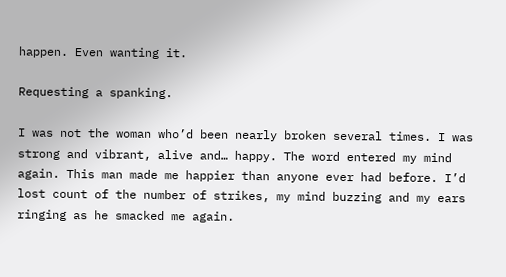happen. Even wanting it.

Requesting a spanking.

I was not the woman who’d been nearly broken several times. I was strong and vibrant, alive and… happy. The word entered my mind again. This man made me happier than anyone ever had before. I’d lost count of the number of strikes, my mind buzzing and my ears ringing as he smacked me again.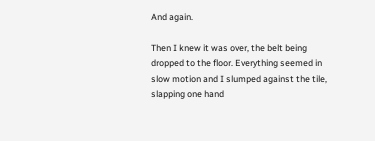And again.

Then I knew it was over, the belt being dropped to the floor. Everything seemed in slow motion and I slumped against the tile, slapping one hand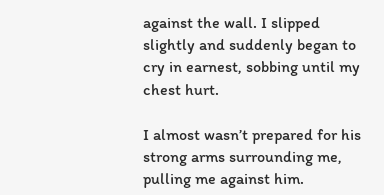against the wall. I slipped slightly and suddenly began to cry in earnest, sobbing until my chest hurt.

I almost wasn’t prepared for his strong arms surrounding me, pulling me against him.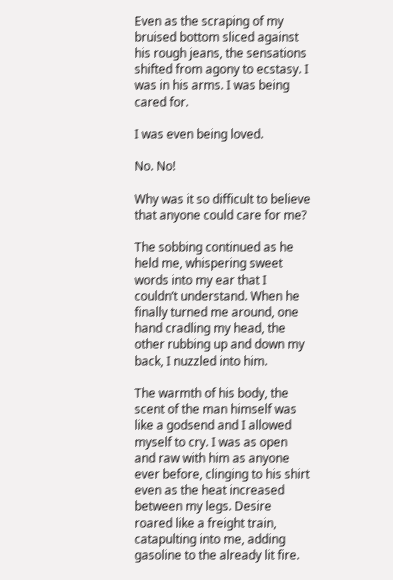Even as the scraping of my bruised bottom sliced against his rough jeans, the sensations shifted from agony to ecstasy. I was in his arms. I was being cared for.

I was even being loved.

No. No!

Why was it so difficult to believe that anyone could care for me?

The sobbing continued as he held me, whispering sweet words into my ear that I couldn’t understand. When he finally turned me around, one hand cradling my head, the other rubbing up and down my back, I nuzzled into him.

The warmth of his body, the scent of the man himself was like a godsend and I allowed myself to cry. I was as open and raw with him as anyone ever before, clinging to his shirt even as the heat increased between my legs. Desire roared like a freight train, catapulting into me, adding gasoline to the already lit fire.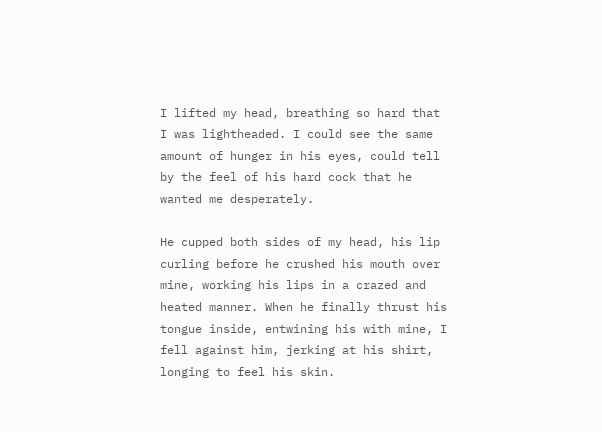I lifted my head, breathing so hard that I was lightheaded. I could see the same amount of hunger in his eyes, could tell by the feel of his hard cock that he wanted me desperately.

He cupped both sides of my head, his lip curling before he crushed his mouth over mine, working his lips in a crazed and heated manner. When he finally thrust his tongue inside, entwining his with mine, I fell against him, jerking at his shirt, longing to feel his skin.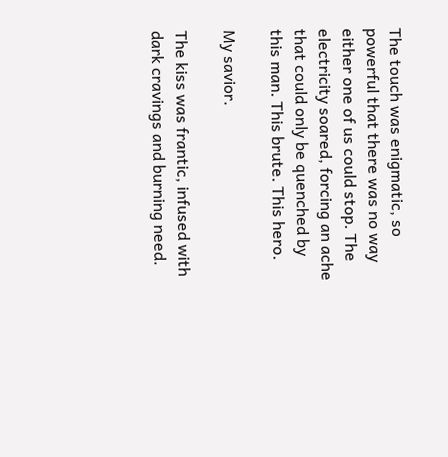The touch was enigmatic, so powerful that there was no way either one of us could stop. The electricity soared, forcing an ache that could only be quenched by this man. This brute. This hero.

My savior.

The kiss was frantic, infused with dark cravings and burning need.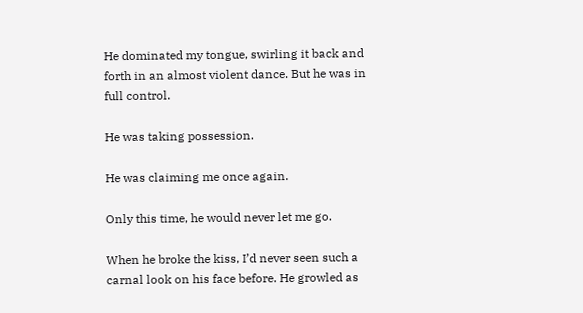He dominated my tongue, swirling it back and forth in an almost violent dance. But he was in full control.

He was taking possession.

He was claiming me once again.

Only this time, he would never let me go.

When he broke the kiss, I’d never seen such a carnal look on his face before. He growled as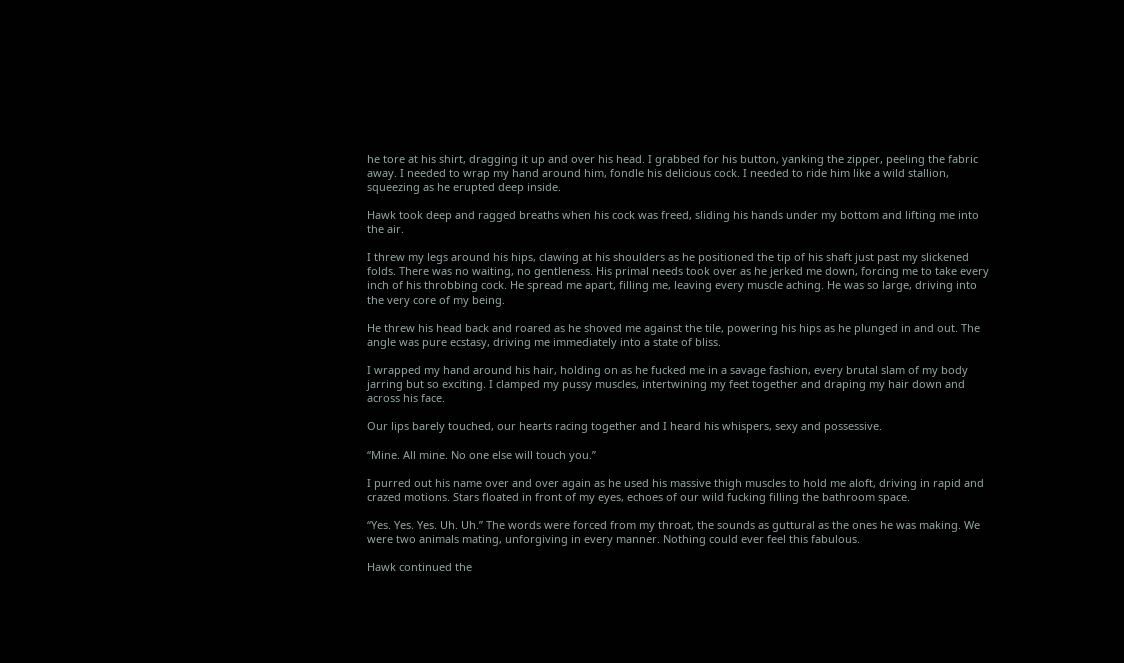he tore at his shirt, dragging it up and over his head. I grabbed for his button, yanking the zipper, peeling the fabric away. I needed to wrap my hand around him, fondle his delicious cock. I needed to ride him like a wild stallion, squeezing as he erupted deep inside.

Hawk took deep and ragged breaths when his cock was freed, sliding his hands under my bottom and lifting me into the air.

I threw my legs around his hips, clawing at his shoulders as he positioned the tip of his shaft just past my slickened folds. There was no waiting, no gentleness. His primal needs took over as he jerked me down, forcing me to take every inch of his throbbing cock. He spread me apart, filling me, leaving every muscle aching. He was so large, driving into the very core of my being.

He threw his head back and roared as he shoved me against the tile, powering his hips as he plunged in and out. The angle was pure ecstasy, driving me immediately into a state of bliss.

I wrapped my hand around his hair, holding on as he fucked me in a savage fashion, every brutal slam of my body jarring but so exciting. I clamped my pussy muscles, intertwining my feet together and draping my hair down and across his face.

Our lips barely touched, our hearts racing together and I heard his whispers, sexy and possessive.

“Mine. All mine. No one else will touch you.”

I purred out his name over and over again as he used his massive thigh muscles to hold me aloft, driving in rapid and crazed motions. Stars floated in front of my eyes, echoes of our wild fucking filling the bathroom space.

“Yes. Yes. Yes. Uh. Uh.” The words were forced from my throat, the sounds as guttural as the ones he was making. We were two animals mating, unforgiving in every manner. Nothing could ever feel this fabulous.

Hawk continued the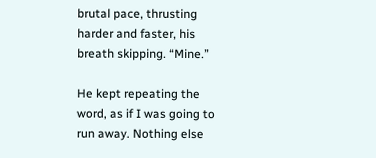brutal pace, thrusting harder and faster, his breath skipping. “Mine.”

He kept repeating the word, as if I was going to run away. Nothing else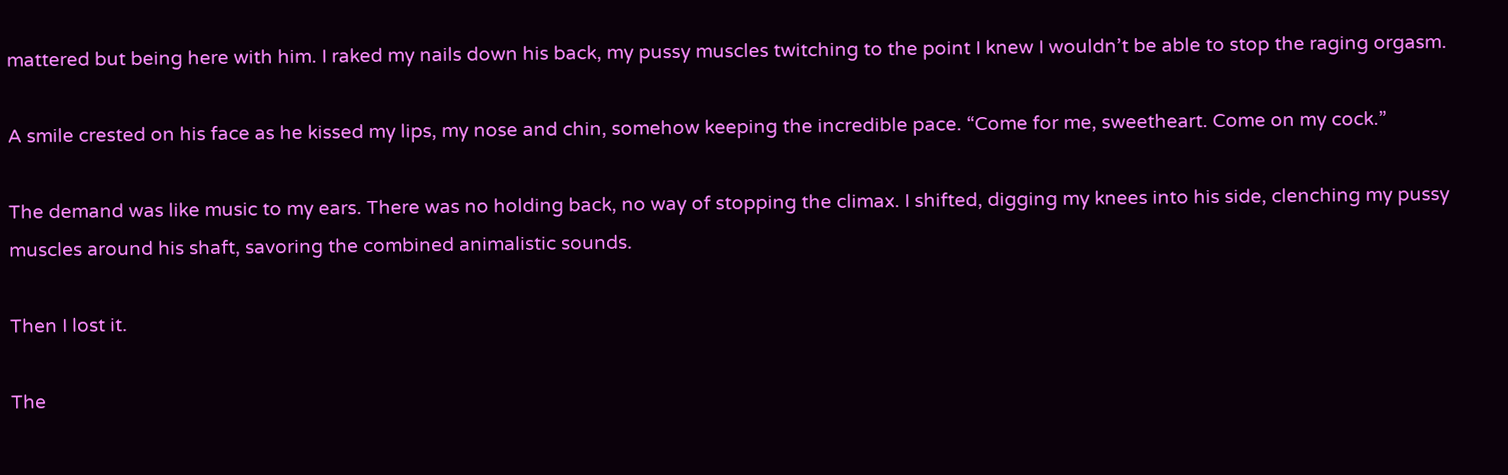mattered but being here with him. I raked my nails down his back, my pussy muscles twitching to the point I knew I wouldn’t be able to stop the raging orgasm.

A smile crested on his face as he kissed my lips, my nose and chin, somehow keeping the incredible pace. “Come for me, sweetheart. Come on my cock.”

The demand was like music to my ears. There was no holding back, no way of stopping the climax. I shifted, digging my knees into his side, clenching my pussy muscles around his shaft, savoring the combined animalistic sounds.

Then I lost it.

The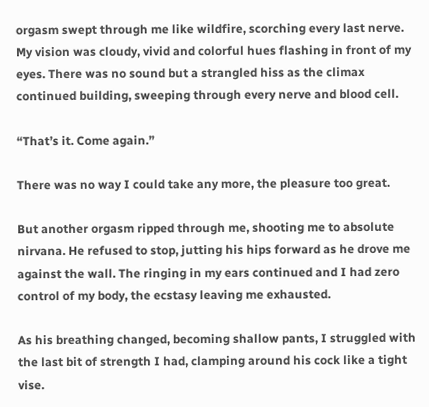orgasm swept through me like wildfire, scorching every last nerve. My vision was cloudy, vivid and colorful hues flashing in front of my eyes. There was no sound but a strangled hiss as the climax continued building, sweeping through every nerve and blood cell.

“That’s it. Come again.”

There was no way I could take any more, the pleasure too great.

But another orgasm ripped through me, shooting me to absolute nirvana. He refused to stop, jutting his hips forward as he drove me against the wall. The ringing in my ears continued and I had zero control of my body, the ecstasy leaving me exhausted.

As his breathing changed, becoming shallow pants, I struggled with the last bit of strength I had, clamping around his cock like a tight vise.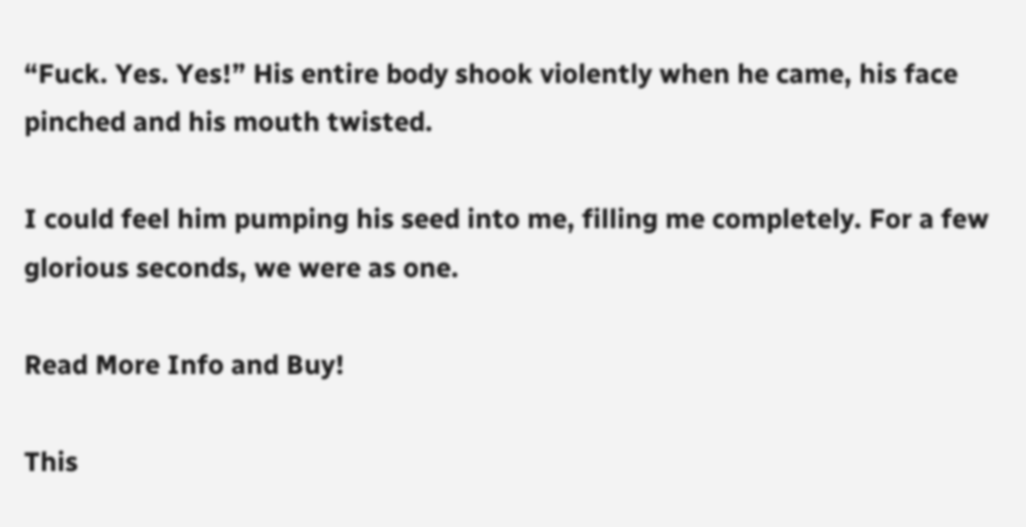“Fuck. Yes. Yes!” His entire body shook violently when he came, his face pinched and his mouth twisted.

I could feel him pumping his seed into me, filling me completely. For a few glorious seconds, we were as one.

Read More Info and Buy!

This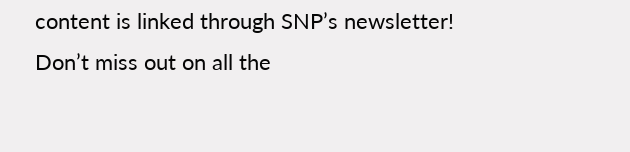content is linked through SNP’s newsletter! Don’t miss out on all the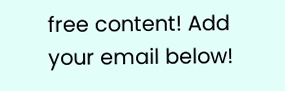free content! Add your email below!